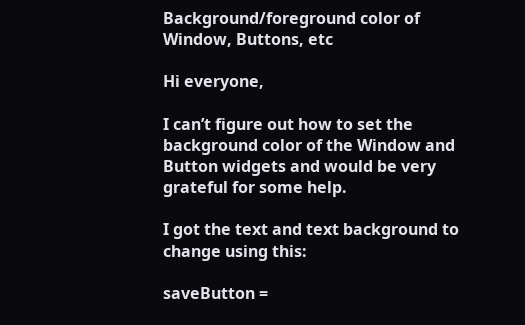Background/foreground color of Window, Buttons, etc

Hi everyone,

I can’t figure out how to set the background color of the Window and Button widgets and would be very grateful for some help.

I got the text and text background to change using this:

saveButton =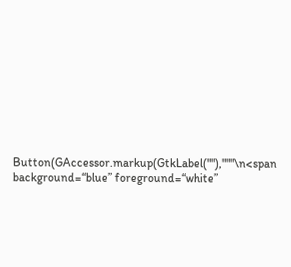Button(GAccessor.markup(GtkLabel(""),"""\n<span background=“blue” foreground=“white”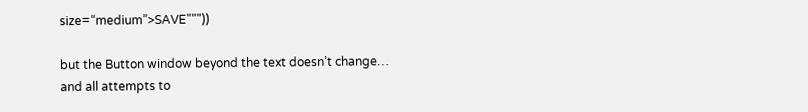size=“medium”>SAVE"""))

but the Button window beyond the text doesn’t change… and all attempts to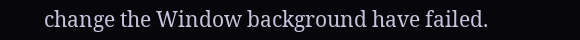change the Window background have failed.